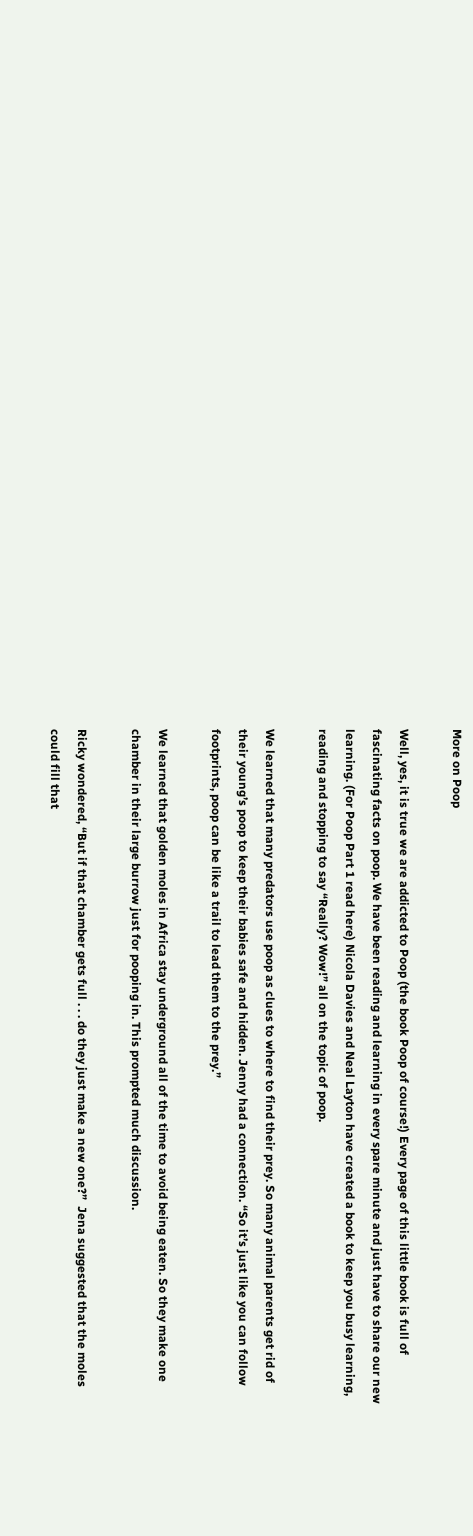More on Poop

Well, yes, it is true we are addicted to Poop (the book Poop of course!) Every page of this little book is full of fascinating facts on poop. We have been reading and learning in every spare minute and just have to share our new learning. (For Poop Part 1 read here) Nicola Davies and Neal Layton have created a book to keep you busy learning, reading and stopping to say “Really? Wow!” all on the topic of poop.

We learned that many predators use poop as clues to where to find their prey. So many animal parents get rid of their young’s poop to keep their babies safe and hidden. Jenny had a connection. “So it’s just like you can follow footprints, poop can be like a trail to lead them to the prey.”

We learned that golden moles in Africa stay underground all of the time to avoid being eaten. So they make one chamber in their large burrow just for pooping in. This prompted much discussion.

Ricky wondered, “But if that chamber gets full . . . do they just make a new one?”  Jena suggested that the moles could fill that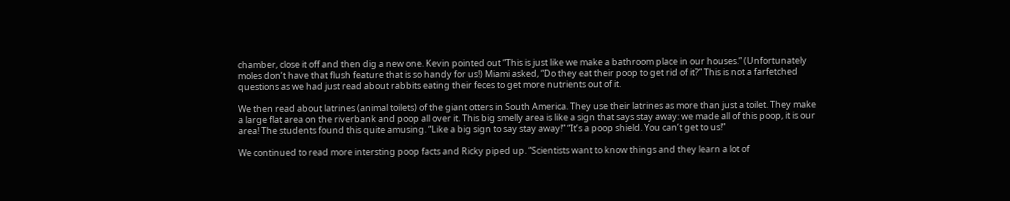chamber, close it off and then dig a new one. Kevin pointed out “This is just like we make a bathroom place in our houses.” (Unfortunately moles don’t have that flush feature that is so handy for us!) Miami asked, “Do they eat their poop to get rid of it?” This is not a farfetched questions as we had just read about rabbits eating their feces to get more nutrients out of it.

We then read about latrines (animal toilets) of the giant otters in South America. They use their latrines as more than just a toilet. They make a large flat area on the riverbank and poop all over it. This big smelly area is like a sign that says stay away: we made all of this poop, it is our area! The students found this quite amusing. “Like a big sign to say stay away!” “It’s a poop shield. You can’t get to us!”

We continued to read more intersting poop facts and Ricky piped up. “Scientists want to know things and they learn a lot of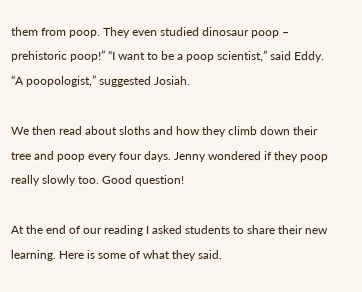them from poop. They even studied dinosaur poop – prehistoric poop!” “I want to be a poop scientist,” said Eddy. “A poopologist,” suggested Josiah.

We then read about sloths and how they climb down their tree and poop every four days. Jenny wondered if they poop really slowly too. Good question!

At the end of our reading I asked students to share their new learning. Here is some of what they said.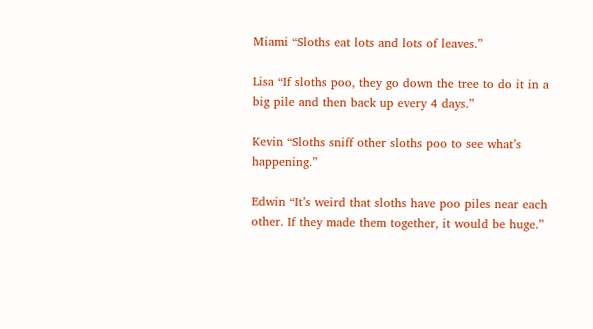Miami “Sloths eat lots and lots of leaves.”

Lisa “If sloths poo, they go down the tree to do it in a big pile and then back up every 4 days.”

Kevin “Sloths sniff other sloths poo to see what’s happening.”

Edwin “It’s weird that sloths have poo piles near each other. If they made them together, it would be huge.”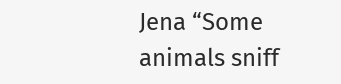Jena “Some animals sniff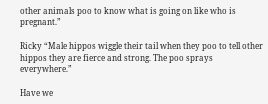other animals poo to know what is going on like who is pregnant.”

Ricky “Male hippos wiggle their tail when they poo to tell other hippos they are fierce and strong. The poo sprays everywhere.”

Have we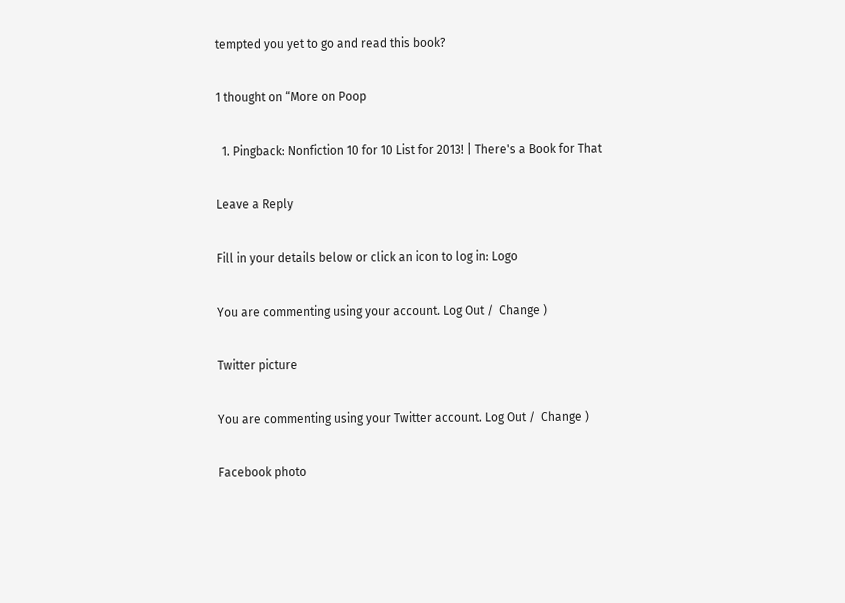tempted you yet to go and read this book?

1 thought on “More on Poop

  1. Pingback: Nonfiction 10 for 10 List for 2013! | There's a Book for That

Leave a Reply

Fill in your details below or click an icon to log in: Logo

You are commenting using your account. Log Out /  Change )

Twitter picture

You are commenting using your Twitter account. Log Out /  Change )

Facebook photo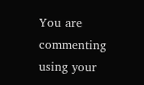You are commenting using your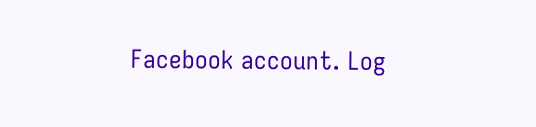Facebook account. Log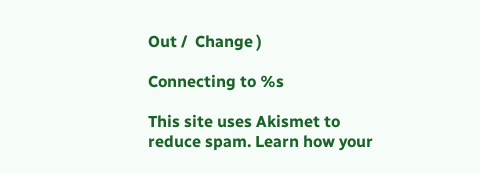Out /  Change )

Connecting to %s

This site uses Akismet to reduce spam. Learn how your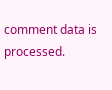comment data is processed.